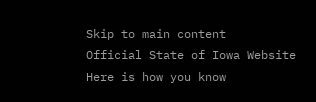Skip to main content
Official State of Iowa Website Here is how you know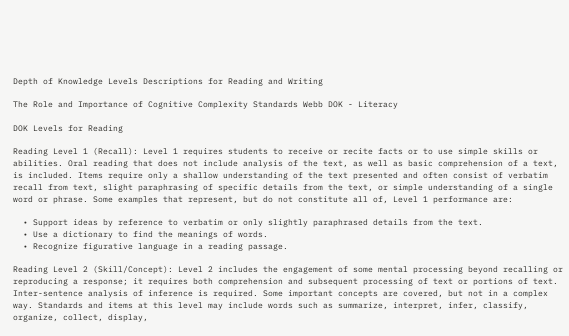Depth of Knowledge Levels Descriptions for Reading and Writing

The Role and Importance of Cognitive Complexity Standards Webb DOK - Literacy

DOK Levels for Reading

Reading Level 1 (Recall): Level 1 requires students to receive or recite facts or to use simple skills or abilities. Oral reading that does not include analysis of the text, as well as basic comprehension of a text, is included. Items require only a shallow understanding of the text presented and often consist of verbatim recall from text, slight paraphrasing of specific details from the text, or simple understanding of a single word or phrase. Some examples that represent, but do not constitute all of, Level 1 performance are:

  • Support ideas by reference to verbatim or only slightly paraphrased details from the text.
  • Use a dictionary to find the meanings of words.
  • Recognize figurative language in a reading passage.

Reading Level 2 (Skill/Concept): Level 2 includes the engagement of some mental processing beyond recalling or reproducing a response; it requires both comprehension and subsequent processing of text or portions of text. Inter-sentence analysis of inference is required. Some important concepts are covered, but not in a complex way. Standards and items at this level may include words such as summarize, interpret, infer, classify, organize, collect, display,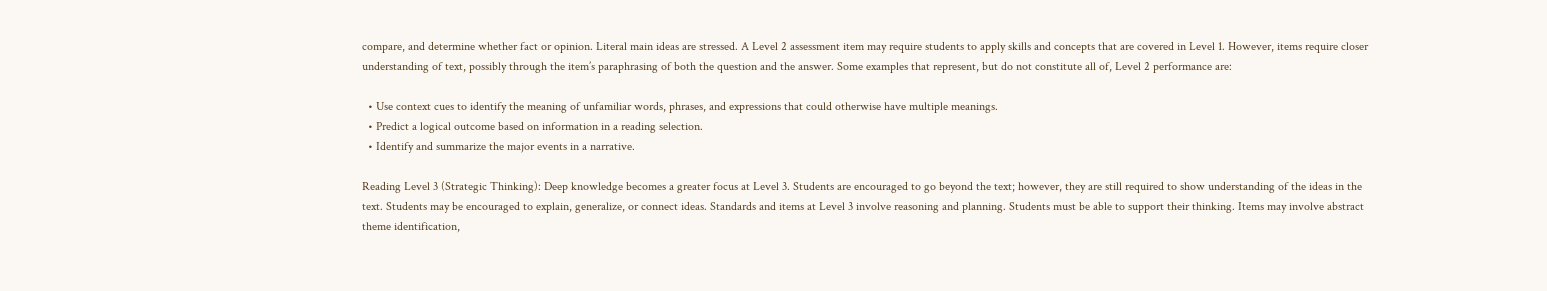compare, and determine whether fact or opinion. Literal main ideas are stressed. A Level 2 assessment item may require students to apply skills and concepts that are covered in Level 1. However, items require closer understanding of text, possibly through the item’s paraphrasing of both the question and the answer. Some examples that represent, but do not constitute all of, Level 2 performance are:

  • Use context cues to identify the meaning of unfamiliar words, phrases, and expressions that could otherwise have multiple meanings.
  • Predict a logical outcome based on information in a reading selection.
  • Identify and summarize the major events in a narrative.

Reading Level 3 (Strategic Thinking): Deep knowledge becomes a greater focus at Level 3. Students are encouraged to go beyond the text; however, they are still required to show understanding of the ideas in the text. Students may be encouraged to explain, generalize, or connect ideas. Standards and items at Level 3 involve reasoning and planning. Students must be able to support their thinking. Items may involve abstract theme identification,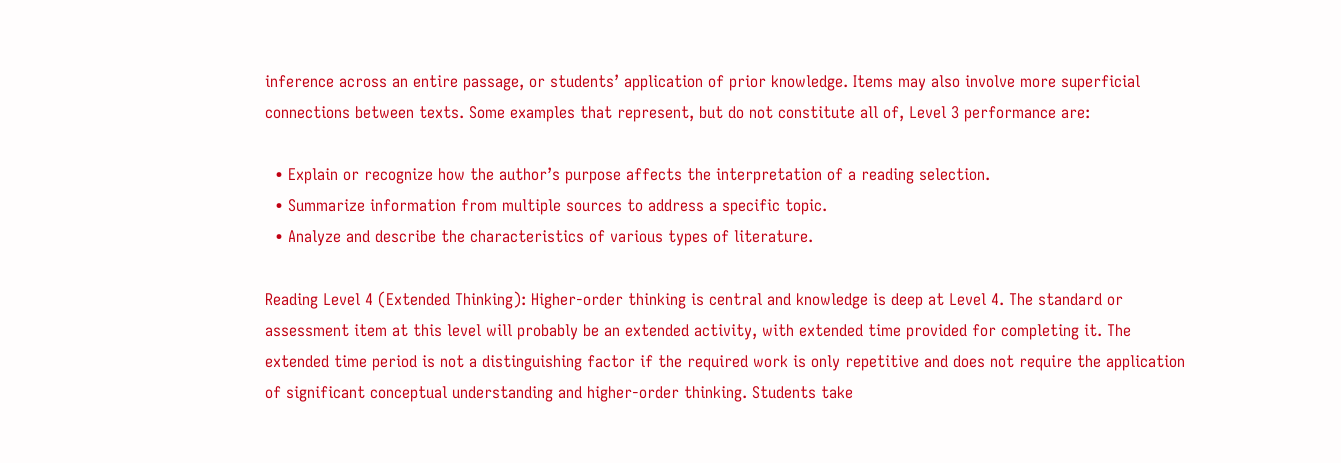inference across an entire passage, or students’ application of prior knowledge. Items may also involve more superficial connections between texts. Some examples that represent, but do not constitute all of, Level 3 performance are:

  • Explain or recognize how the author’s purpose affects the interpretation of a reading selection.
  • Summarize information from multiple sources to address a specific topic.
  • Analyze and describe the characteristics of various types of literature.

Reading Level 4 (Extended Thinking): Higher-order thinking is central and knowledge is deep at Level 4. The standard or assessment item at this level will probably be an extended activity, with extended time provided for completing it. The extended time period is not a distinguishing factor if the required work is only repetitive and does not require the application of significant conceptual understanding and higher-order thinking. Students take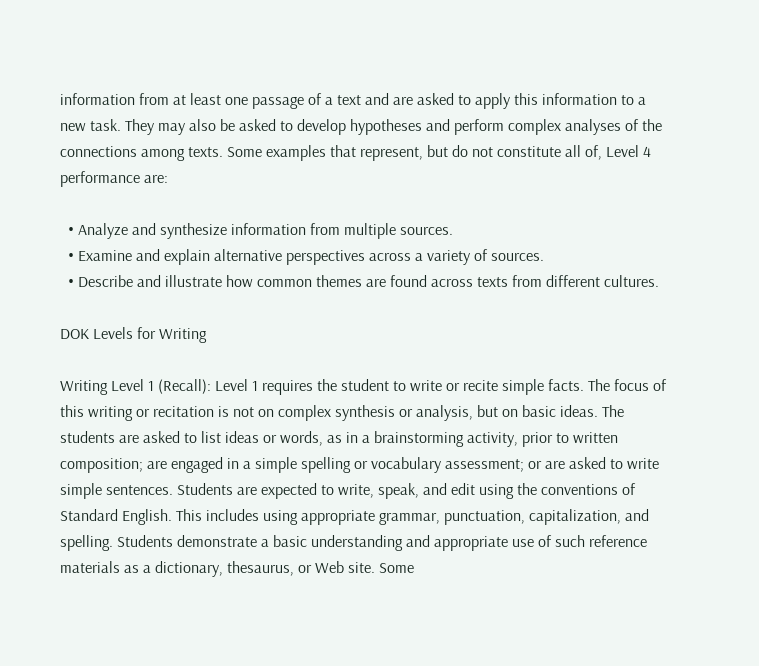information from at least one passage of a text and are asked to apply this information to a new task. They may also be asked to develop hypotheses and perform complex analyses of the connections among texts. Some examples that represent, but do not constitute all of, Level 4 performance are:

  • Analyze and synthesize information from multiple sources.
  • Examine and explain alternative perspectives across a variety of sources.
  • Describe and illustrate how common themes are found across texts from different cultures.

DOK Levels for Writing

Writing Level 1 (Recall): Level 1 requires the student to write or recite simple facts. The focus of this writing or recitation is not on complex synthesis or analysis, but on basic ideas. The students are asked to list ideas or words, as in a brainstorming activity, prior to written composition; are engaged in a simple spelling or vocabulary assessment; or are asked to write simple sentences. Students are expected to write, speak, and edit using the conventions of Standard English. This includes using appropriate grammar, punctuation, capitalization, and spelling. Students demonstrate a basic understanding and appropriate use of such reference materials as a dictionary, thesaurus, or Web site. Some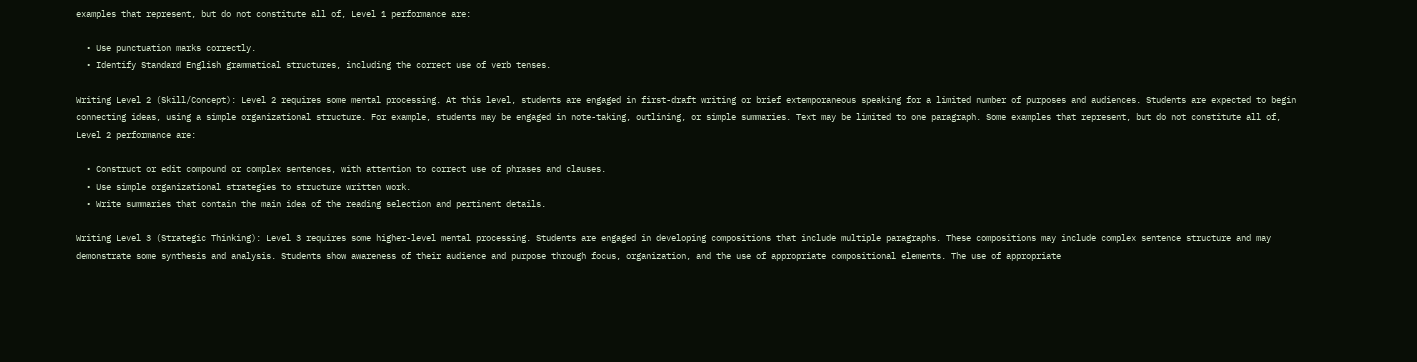examples that represent, but do not constitute all of, Level 1 performance are:

  • Use punctuation marks correctly.
  • Identify Standard English grammatical structures, including the correct use of verb tenses.

Writing Level 2 (Skill/Concept): Level 2 requires some mental processing. At this level, students are engaged in first-draft writing or brief extemporaneous speaking for a limited number of purposes and audiences. Students are expected to begin connecting ideas, using a simple organizational structure. For example, students may be engaged in note-taking, outlining, or simple summaries. Text may be limited to one paragraph. Some examples that represent, but do not constitute all of, Level 2 performance are:

  • Construct or edit compound or complex sentences, with attention to correct use of phrases and clauses.
  • Use simple organizational strategies to structure written work.
  • Write summaries that contain the main idea of the reading selection and pertinent details.

Writing Level 3 (Strategic Thinking): Level 3 requires some higher-level mental processing. Students are engaged in developing compositions that include multiple paragraphs. These compositions may include complex sentence structure and may demonstrate some synthesis and analysis. Students show awareness of their audience and purpose through focus, organization, and the use of appropriate compositional elements. The use of appropriate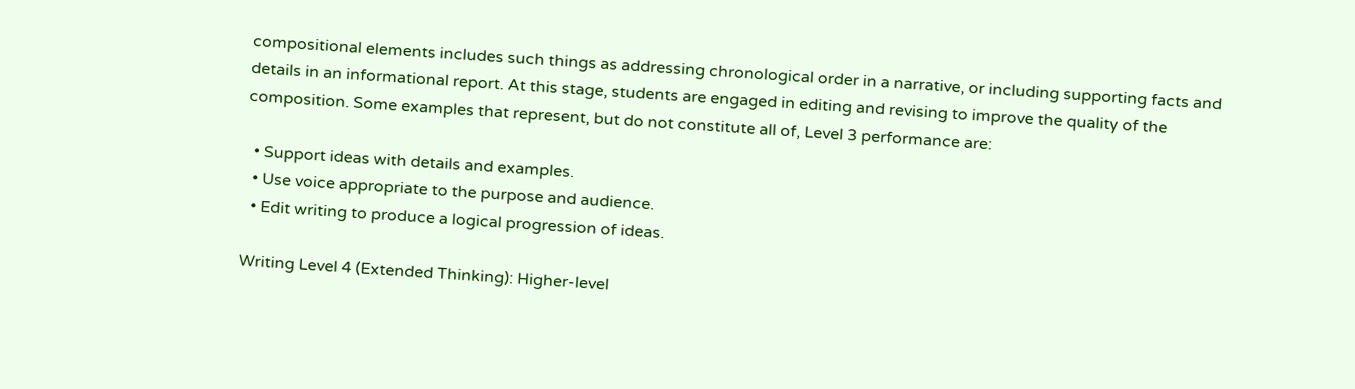compositional elements includes such things as addressing chronological order in a narrative, or including supporting facts and details in an informational report. At this stage, students are engaged in editing and revising to improve the quality of the composition. Some examples that represent, but do not constitute all of, Level 3 performance are:

  • Support ideas with details and examples.
  • Use voice appropriate to the purpose and audience.
  • Edit writing to produce a logical progression of ideas.

Writing Level 4 (Extended Thinking): Higher-level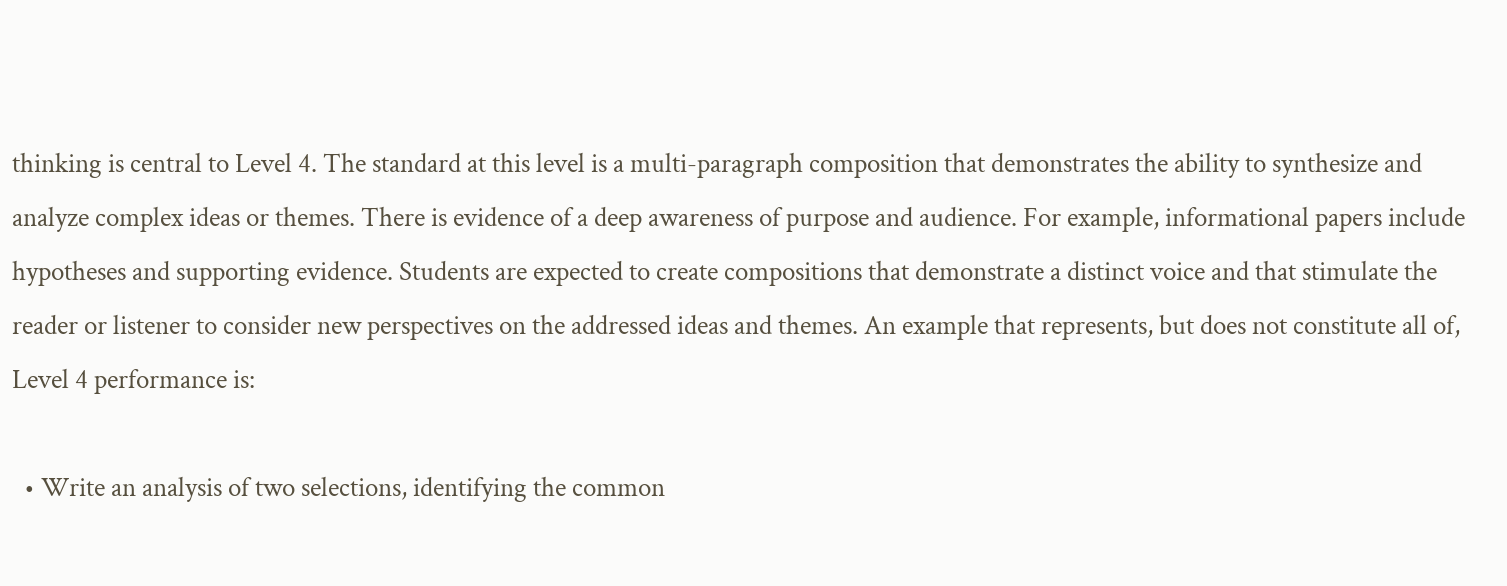thinking is central to Level 4. The standard at this level is a multi-paragraph composition that demonstrates the ability to synthesize and analyze complex ideas or themes. There is evidence of a deep awareness of purpose and audience. For example, informational papers include hypotheses and supporting evidence. Students are expected to create compositions that demonstrate a distinct voice and that stimulate the reader or listener to consider new perspectives on the addressed ideas and themes. An example that represents, but does not constitute all of, Level 4 performance is:

  • Write an analysis of two selections, identifying the common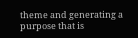theme and generating a purpose that is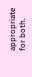appropriate for both.